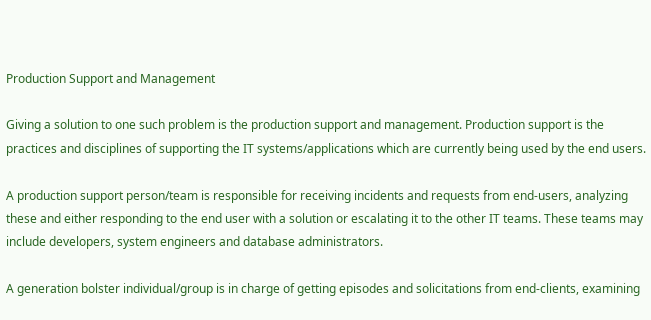Production Support and Management

Giving a solution to one such problem is the production support and management. Production support is the practices and disciplines of supporting the IT systems/applications which are currently being used by the end users.

A production support person/team is responsible for receiving incidents and requests from end-users, analyzing these and either responding to the end user with a solution or escalating it to the other IT teams. These teams may include developers, system engineers and database administrators.

A generation bolster individual/group is in charge of getting episodes and solicitations from end-clients, examining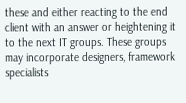these and either reacting to the end client with an answer or heightening it to the next IT groups. These groups may incorporate designers, framework specialists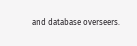and database overseers.